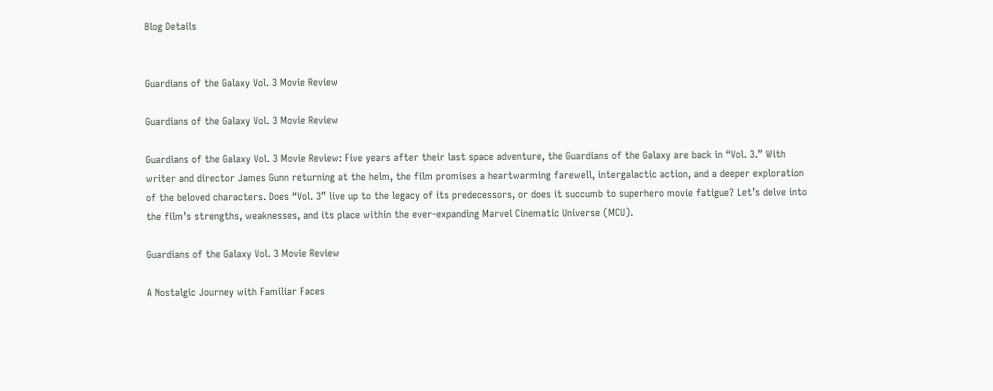Blog Details


Guardians of the Galaxy Vol. 3 Movie Review

Guardians of the Galaxy Vol. 3 Movie Review

Guardians of the Galaxy Vol. 3 Movie Review: Five years after their last space adventure, the Guardians of the Galaxy are back in “Vol. 3.” With writer and director James Gunn returning at the helm, the film promises a heartwarming farewell, intergalactic action, and a deeper exploration of the beloved characters. Does “Vol. 3” live up to the legacy of its predecessors, or does it succumb to superhero movie fatigue? Let’s delve into the film’s strengths, weaknesses, and its place within the ever-expanding Marvel Cinematic Universe (MCU).

Guardians of the Galaxy Vol. 3 Movie Review

A Nostalgic Journey with Familiar Faces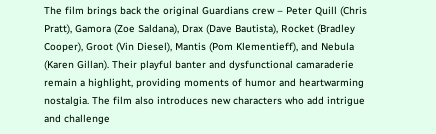The film brings back the original Guardians crew – Peter Quill (Chris Pratt), Gamora (Zoe Saldana), Drax (Dave Bautista), Rocket (Bradley Cooper), Groot (Vin Diesel), Mantis (Pom Klementieff), and Nebula (Karen Gillan). Their playful banter and dysfunctional camaraderie remain a highlight, providing moments of humor and heartwarming nostalgia. The film also introduces new characters who add intrigue and challenge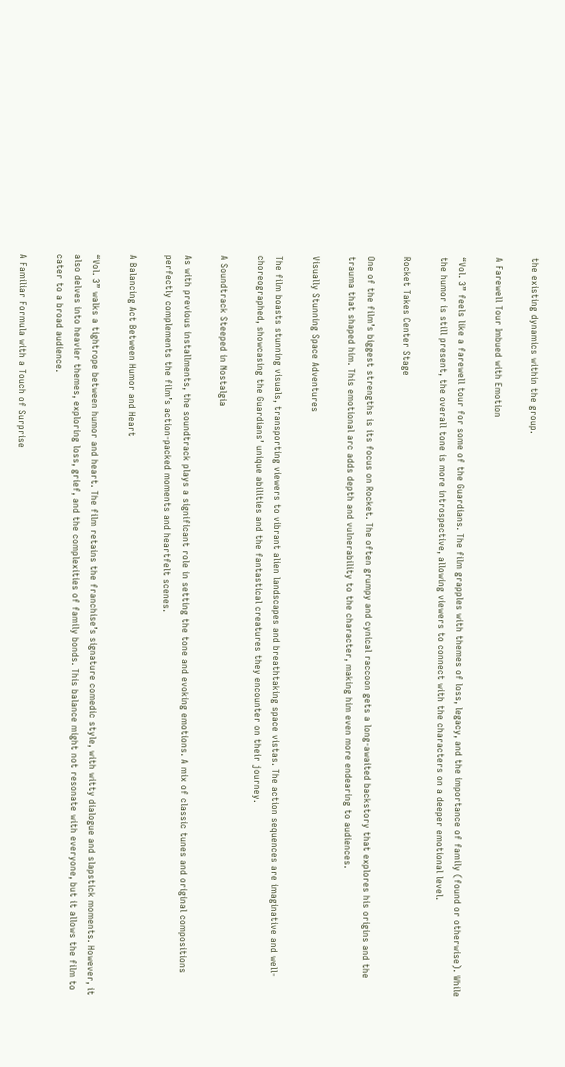the existing dynamics within the group.

A Farewell Tour Imbued with Emotion

“Vol. 3” feels like a farewell tour for some of the Guardians. The film grapples with themes of loss, legacy, and the importance of family (found or otherwise). While the humor is still present, the overall tone is more introspective, allowing viewers to connect with the characters on a deeper emotional level.

Rocket Takes Center Stage

One of the film’s biggest strengths is its focus on Rocket. The often grumpy and cynical raccoon gets a long-awaited backstory that explores his origins and the trauma that shaped him. This emotional arc adds depth and vulnerability to the character, making him even more endearing to audiences.

Visually Stunning Space Adventures

The film boasts stunning visuals, transporting viewers to vibrant alien landscapes and breathtaking space vistas. The action sequences are imaginative and well-choreographed, showcasing the Guardians’ unique abilities and the fantastical creatures they encounter on their journey.

A Soundtrack Steeped in Nostalgia

As with previous installments, the soundtrack plays a significant role in setting the tone and evoking emotions. A mix of classic tunes and original compositions perfectly complements the film’s action-packed moments and heartfelt scenes.

A Balancing Act Between Humor and Heart

“Vol. 3” walks a tightrope between humor and heart. The film retains the franchise’s signature comedic style, with witty dialogue and slapstick moments. However, it also delves into heavier themes, exploring loss, grief, and the complexities of family bonds. This balance might not resonate with everyone, but it allows the film to cater to a broad audience.

A Familiar Formula with a Touch of Surprise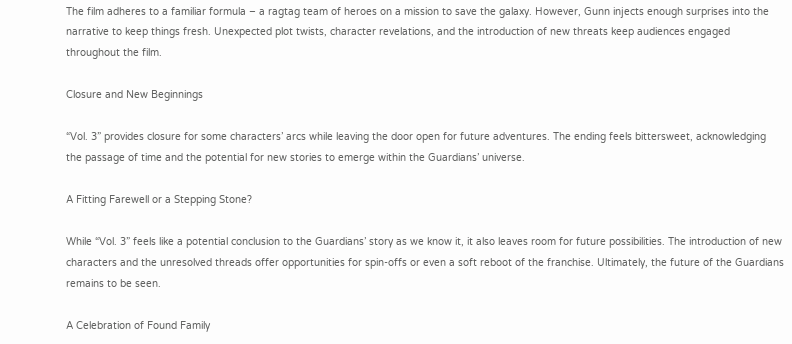The film adheres to a familiar formula – a ragtag team of heroes on a mission to save the galaxy. However, Gunn injects enough surprises into the narrative to keep things fresh. Unexpected plot twists, character revelations, and the introduction of new threats keep audiences engaged throughout the film.

Closure and New Beginnings

“Vol. 3” provides closure for some characters’ arcs while leaving the door open for future adventures. The ending feels bittersweet, acknowledging the passage of time and the potential for new stories to emerge within the Guardians’ universe.

A Fitting Farewell or a Stepping Stone?

While “Vol. 3” feels like a potential conclusion to the Guardians’ story as we know it, it also leaves room for future possibilities. The introduction of new characters and the unresolved threads offer opportunities for spin-offs or even a soft reboot of the franchise. Ultimately, the future of the Guardians remains to be seen.

A Celebration of Found Family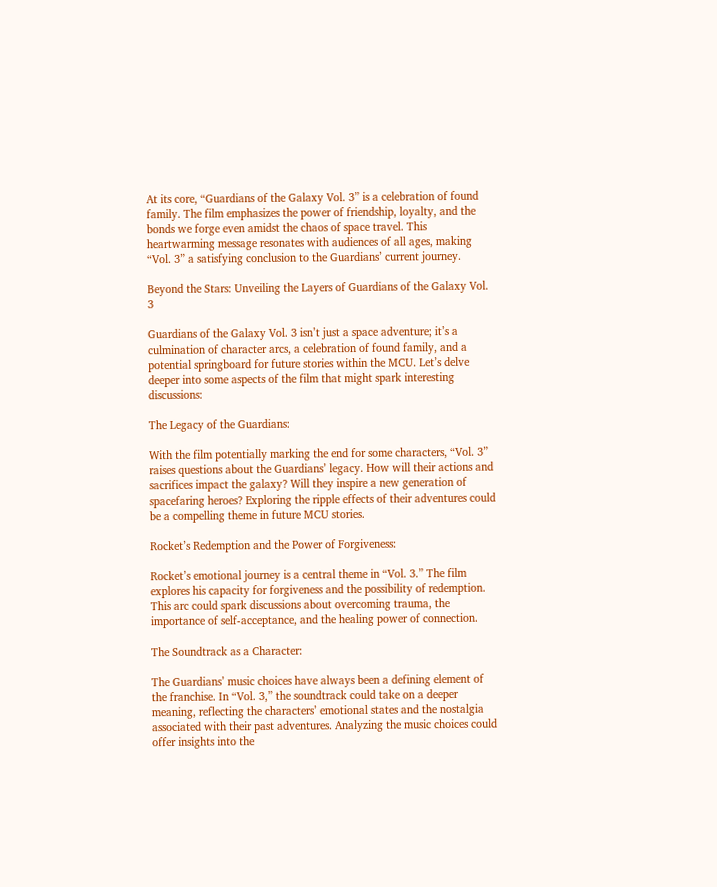At its core, “Guardians of the Galaxy Vol. 3” is a celebration of found family. The film emphasizes the power of friendship, loyalty, and the bonds we forge even amidst the chaos of space travel. This heartwarming message resonates with audiences of all ages, making “Vol. 3” a satisfying conclusion to the Guardians’ current journey.

Beyond the Stars: Unveiling the Layers of Guardians of the Galaxy Vol. 3

Guardians of the Galaxy Vol. 3 isn’t just a space adventure; it’s a culmination of character arcs, a celebration of found family, and a potential springboard for future stories within the MCU. Let’s delve deeper into some aspects of the film that might spark interesting discussions:

The Legacy of the Guardians:

With the film potentially marking the end for some characters, “Vol. 3” raises questions about the Guardians’ legacy. How will their actions and sacrifices impact the galaxy? Will they inspire a new generation of spacefaring heroes? Exploring the ripple effects of their adventures could be a compelling theme in future MCU stories.

Rocket’s Redemption and the Power of Forgiveness:

Rocket’s emotional journey is a central theme in “Vol. 3.” The film explores his capacity for forgiveness and the possibility of redemption. This arc could spark discussions about overcoming trauma, the importance of self-acceptance, and the healing power of connection.

The Soundtrack as a Character:

The Guardians’ music choices have always been a defining element of the franchise. In “Vol. 3,” the soundtrack could take on a deeper meaning, reflecting the characters’ emotional states and the nostalgia associated with their past adventures. Analyzing the music choices could offer insights into the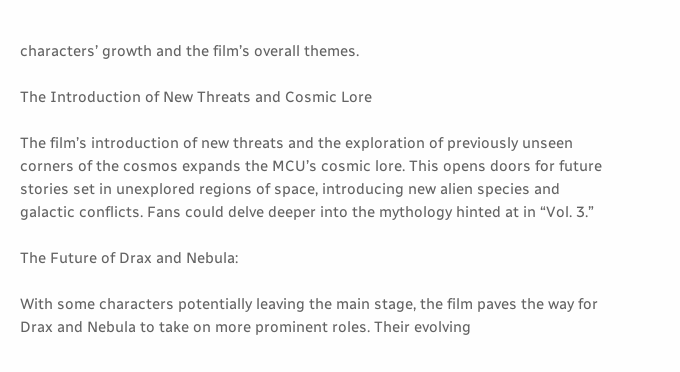characters’ growth and the film’s overall themes.

The Introduction of New Threats and Cosmic Lore

The film’s introduction of new threats and the exploration of previously unseen corners of the cosmos expands the MCU’s cosmic lore. This opens doors for future stories set in unexplored regions of space, introducing new alien species and galactic conflicts. Fans could delve deeper into the mythology hinted at in “Vol. 3.”

The Future of Drax and Nebula:

With some characters potentially leaving the main stage, the film paves the way for Drax and Nebula to take on more prominent roles. Their evolving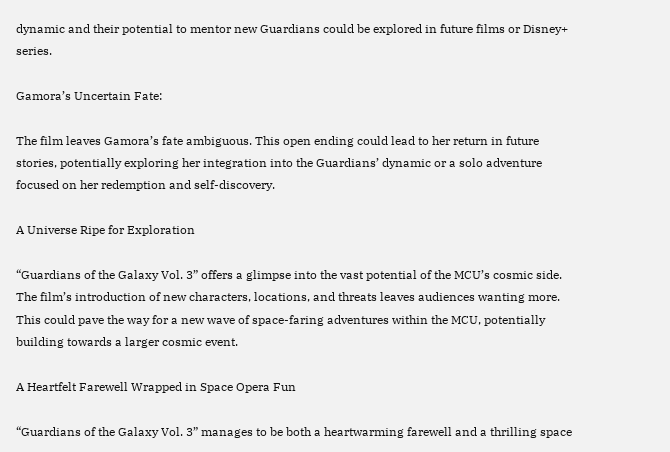dynamic and their potential to mentor new Guardians could be explored in future films or Disney+ series.

Gamora’s Uncertain Fate:

The film leaves Gamora’s fate ambiguous. This open ending could lead to her return in future stories, potentially exploring her integration into the Guardians’ dynamic or a solo adventure focused on her redemption and self-discovery.

A Universe Ripe for Exploration

“Guardians of the Galaxy Vol. 3” offers a glimpse into the vast potential of the MCU’s cosmic side. The film’s introduction of new characters, locations, and threats leaves audiences wanting more. This could pave the way for a new wave of space-faring adventures within the MCU, potentially building towards a larger cosmic event.

A Heartfelt Farewell Wrapped in Space Opera Fun

“Guardians of the Galaxy Vol. 3” manages to be both a heartwarming farewell and a thrilling space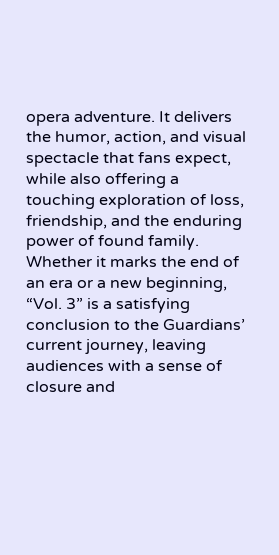opera adventure. It delivers the humor, action, and visual spectacle that fans expect, while also offering a touching exploration of loss, friendship, and the enduring power of found family. Whether it marks the end of an era or a new beginning, “Vol. 3” is a satisfying conclusion to the Guardians’ current journey, leaving audiences with a sense of closure and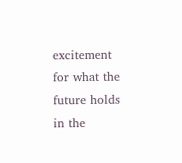excitement for what the future holds in the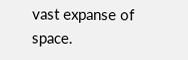vast expanse of space.